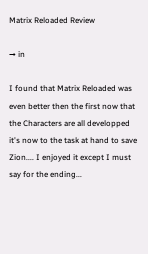Matrix Reloaded Review

→ in

I found that Matrix Reloaded was even better then the first now that the Characters are all developped it's now to the task at hand to save Zion.... I enjoyed it except I must say for the ending...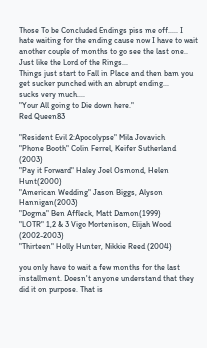Those To be Concluded Endings piss me off..... I hate waiting for the ending cause now I have to wait another couple of months to go see the last one..
Just like the Lord of the Rings...
Things just start to Fall in Place and then bam you get sucker punched with an abrupt ending...
sucks very much....
"Your All going to Die down here."
Red Queen83

"Resident Evil 2:Apocolypse" Mila Jovavich
"Phone Booth" Colin Ferrel, Keifer Sutherland (2003)
"Pay it Forward" Haley Joel Osmond, Helen Hunt(2000)
"American Wedding" Jason Biggs, Alyson Hannigan(2003)
"Dogma" Ben Affleck, Matt Damon(1999)
"LOTR" 1,2 & 3 Vigo Mortenison, Elijah Wood (2002-2003)
"Thirteen" Holly Hunter, Nikkie Reed (2004)

you only have to wait a few months for the last installment. Doesn't anyone understand that they did it on purpose. That is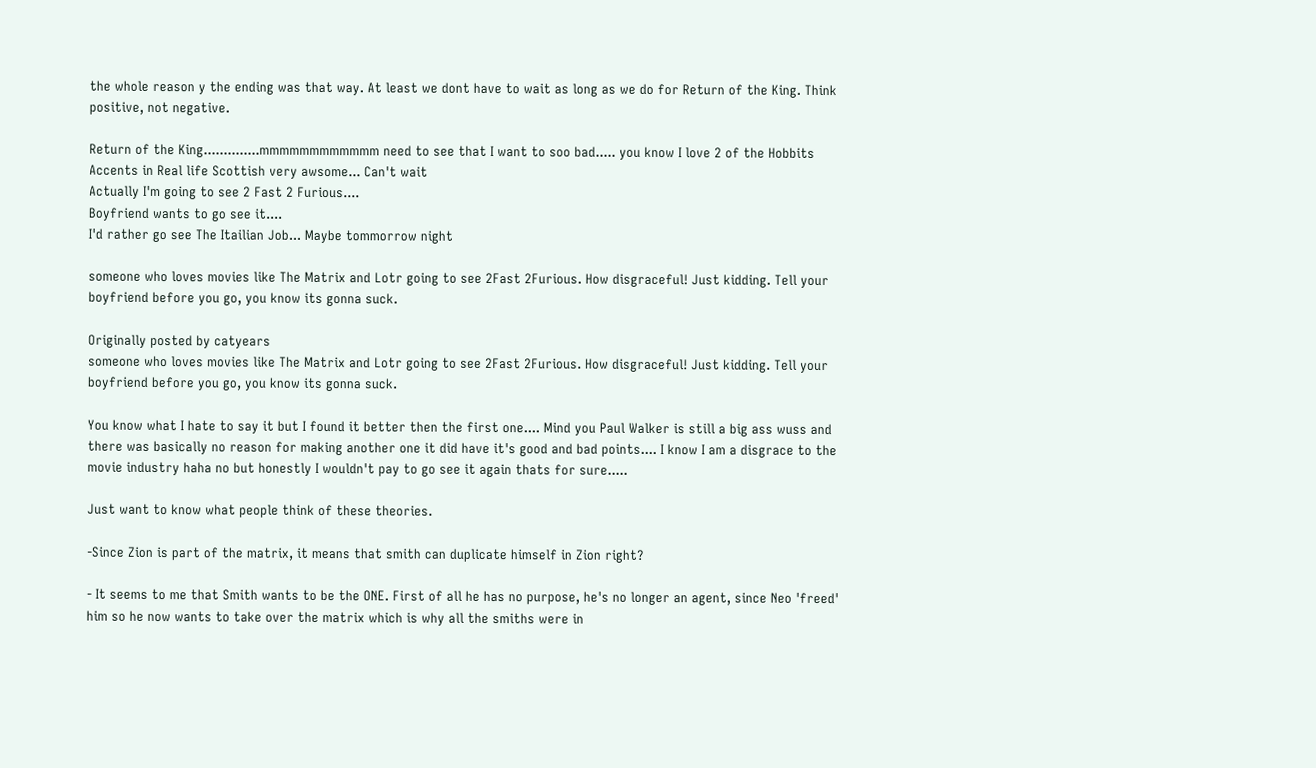the whole reason y the ending was that way. At least we dont have to wait as long as we do for Return of the King. Think positive, not negative.

Return of the King..............mmmmmmmmmmmm need to see that I want to soo bad..... you know I love 2 of the Hobbits Accents in Real life Scottish very awsome... Can't wait
Actually I'm going to see 2 Fast 2 Furious....
Boyfriend wants to go see it....
I'd rather go see The Itailian Job... Maybe tommorrow night

someone who loves movies like The Matrix and Lotr going to see 2Fast 2Furious. How disgraceful! Just kidding. Tell your boyfriend before you go, you know its gonna suck.

Originally posted by catyears
someone who loves movies like The Matrix and Lotr going to see 2Fast 2Furious. How disgraceful! Just kidding. Tell your boyfriend before you go, you know its gonna suck.

You know what I hate to say it but I found it better then the first one.... Mind you Paul Walker is still a big ass wuss and there was basically no reason for making another one it did have it's good and bad points.... I know I am a disgrace to the movie industry haha no but honestly I wouldn't pay to go see it again thats for sure.....

Just want to know what people think of these theories.

-Since Zion is part of the matrix, it means that smith can duplicate himself in Zion right?

- It seems to me that Smith wants to be the ONE. First of all he has no purpose, he's no longer an agent, since Neo 'freed' him so he now wants to take over the matrix which is why all the smiths were in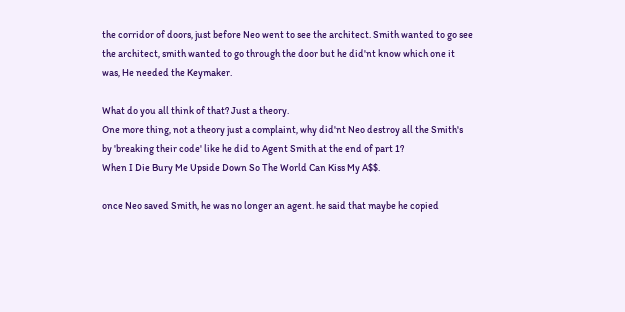the corridor of doors, just before Neo went to see the architect. Smith wanted to go see the architect, smith wanted to go through the door but he did'nt know which one it was, He needed the Keymaker.

What do you all think of that? Just a theory.
One more thing, not a theory just a complaint, why did'nt Neo destroy all the Smith's by 'breaking their code' like he did to Agent Smith at the end of part 1?
When I Die Bury Me Upside Down So The World Can Kiss My A$$.

once Neo saved Smith, he was no longer an agent. he said that maybe he copied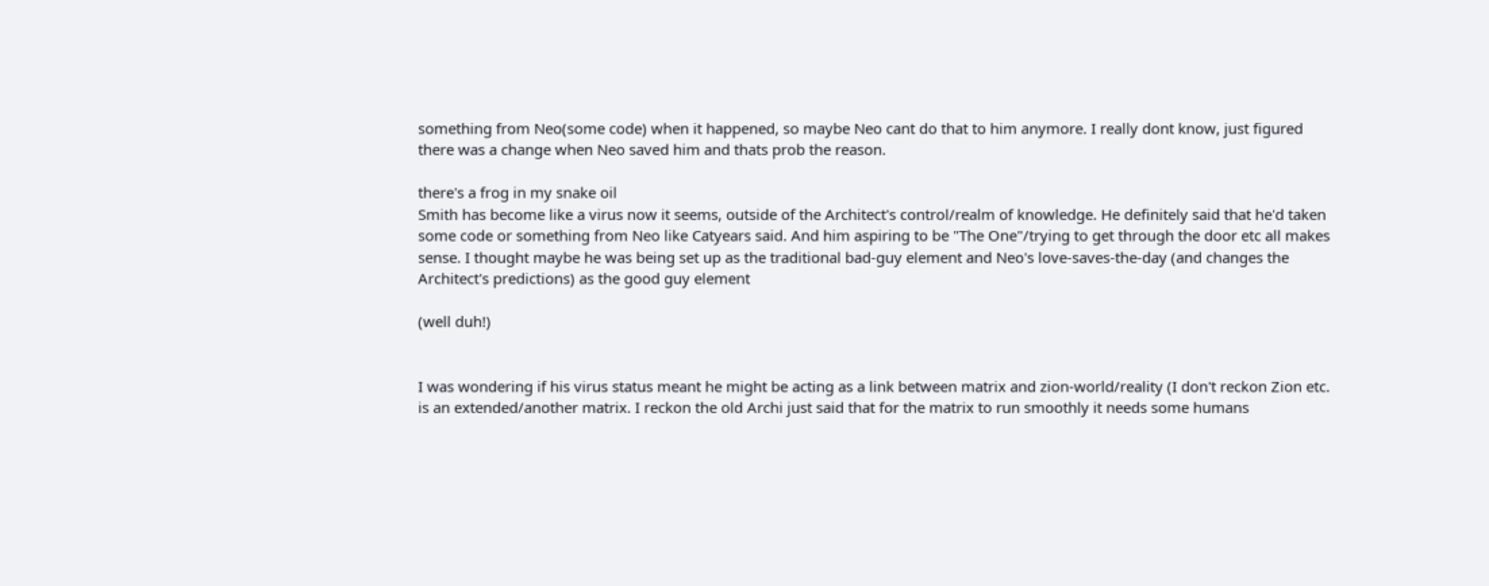something from Neo(some code) when it happened, so maybe Neo cant do that to him anymore. I really dont know, just figured there was a change when Neo saved him and thats prob the reason.

there's a frog in my snake oil
Smith has become like a virus now it seems, outside of the Architect's control/realm of knowledge. He definitely said that he'd taken some code or something from Neo like Catyears said. And him aspiring to be "The One"/trying to get through the door etc all makes sense. I thought maybe he was being set up as the traditional bad-guy element and Neo's love-saves-the-day (and changes the Architect's predictions) as the good guy element

(well duh!)


I was wondering if his virus status meant he might be acting as a link between matrix and zion-world/reality (I don't reckon Zion etc. is an extended/another matrix. I reckon the old Archi just said that for the matrix to run smoothly it needs some humans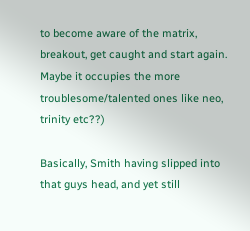to become aware of the matrix, breakout, get caught and start again. Maybe it occupies the more troublesome/talented ones like neo, trinity etc??)

Basically, Smith having slipped into that guys head, and yet still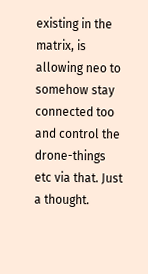existing in the matrix, is allowing neo to somehow stay connected too and control the drone-things etc via that. Just a thought.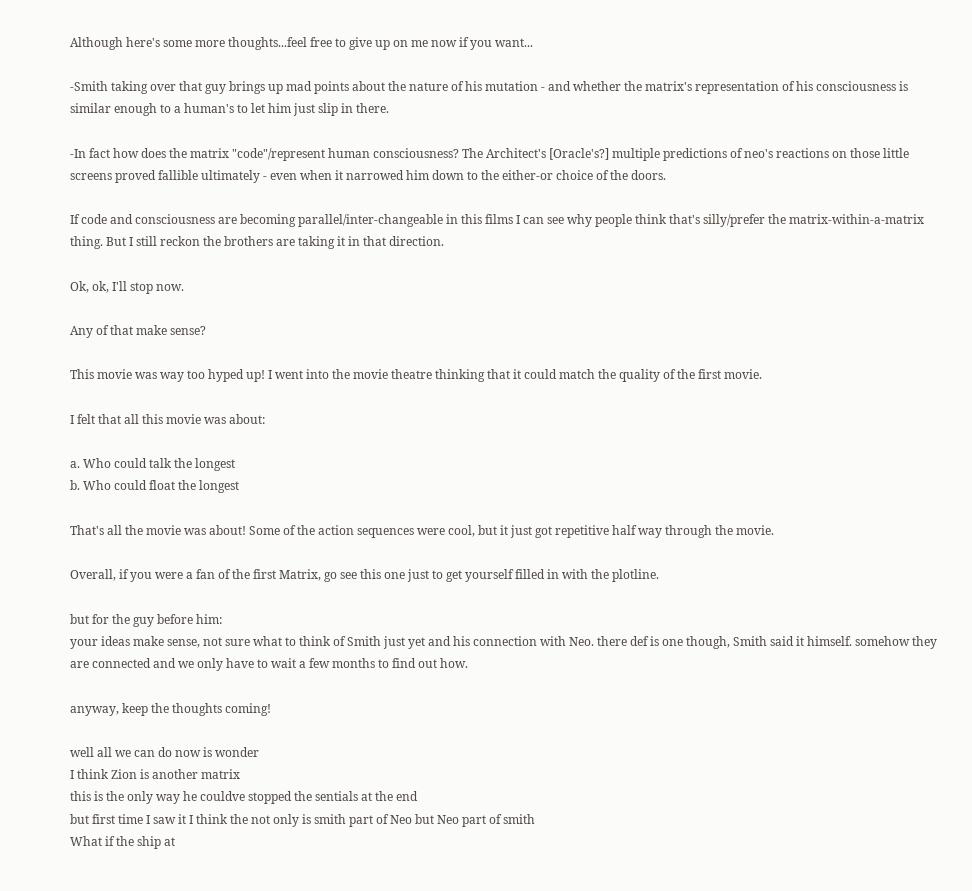Although here's some more thoughts...feel free to give up on me now if you want...

-Smith taking over that guy brings up mad points about the nature of his mutation - and whether the matrix's representation of his consciousness is similar enough to a human's to let him just slip in there.

-In fact how does the matrix "code"/represent human consciousness? The Architect's [Oracle's?] multiple predictions of neo's reactions on those little screens proved fallible ultimately - even when it narrowed him down to the either-or choice of the doors.

If code and consciousness are becoming parallel/inter-changeable in this films I can see why people think that's silly/prefer the matrix-within-a-matrix thing. But I still reckon the brothers are taking it in that direction.

Ok, ok, I'll stop now.

Any of that make sense?

This movie was way too hyped up! I went into the movie theatre thinking that it could match the quality of the first movie.

I felt that all this movie was about:

a. Who could talk the longest
b. Who could float the longest

That's all the movie was about! Some of the action sequences were cool, but it just got repetitive half way through the movie.

Overall, if you were a fan of the first Matrix, go see this one just to get yourself filled in with the plotline.

but for the guy before him:
your ideas make sense, not sure what to think of Smith just yet and his connection with Neo. there def is one though, Smith said it himself. somehow they are connected and we only have to wait a few months to find out how.

anyway, keep the thoughts coming!

well all we can do now is wonder
I think Zion is another matrix
this is the only way he couldve stopped the sentials at the end
but first time I saw it I think the not only is smith part of Neo but Neo part of smith
What if the ship at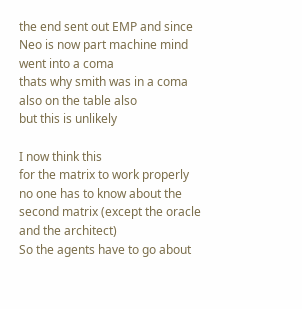the end sent out EMP and since Neo is now part machine mind went into a coma
thats why smith was in a coma also on the table also
but this is unlikely

I now think this
for the matrix to work properly no one has to know about the second matrix (except the oracle and the architect)
So the agents have to go about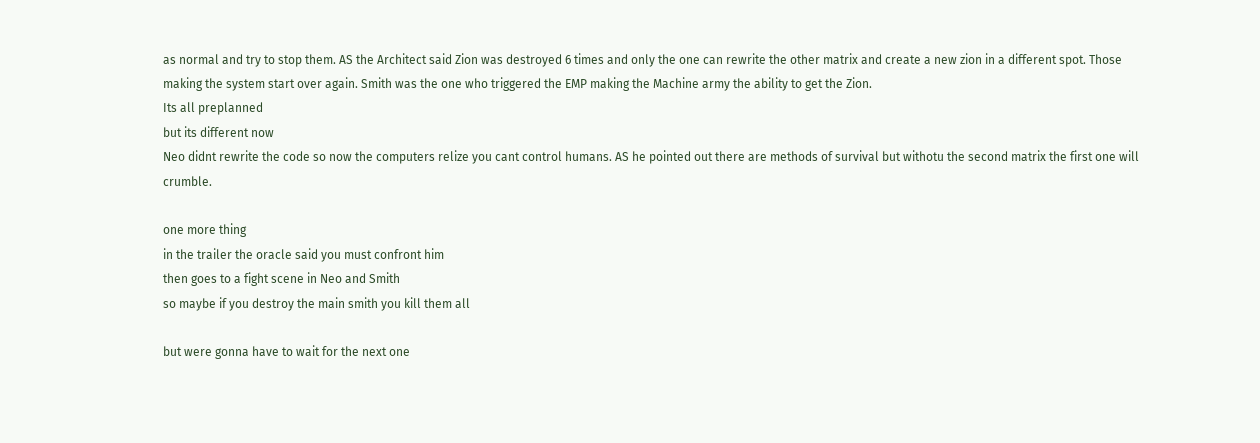as normal and try to stop them. AS the Architect said Zion was destroyed 6 times and only the one can rewrite the other matrix and create a new zion in a different spot. Those making the system start over again. Smith was the one who triggered the EMP making the Machine army the ability to get the Zion.
Its all preplanned
but its different now
Neo didnt rewrite the code so now the computers relize you cant control humans. AS he pointed out there are methods of survival but withotu the second matrix the first one will crumble.

one more thing
in the trailer the oracle said you must confront him
then goes to a fight scene in Neo and Smith
so maybe if you destroy the main smith you kill them all

but were gonna have to wait for the next one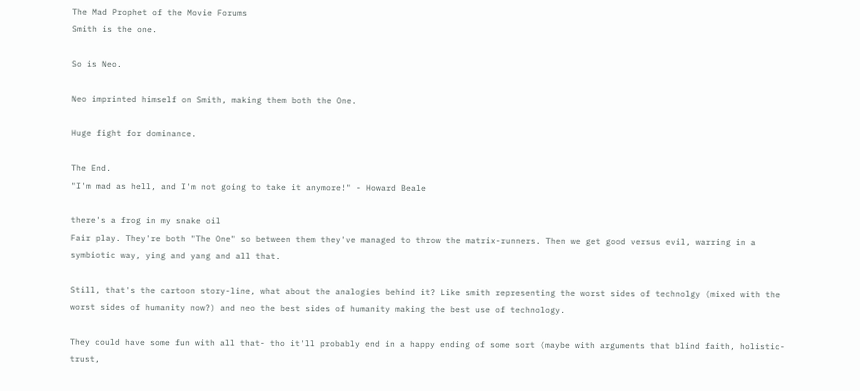The Mad Prophet of the Movie Forums
Smith is the one.

So is Neo.

Neo imprinted himself on Smith, making them both the One.

Huge fight for dominance.

The End.
"I'm mad as hell, and I'm not going to take it anymore!" - Howard Beale

there's a frog in my snake oil
Fair play. They're both "The One" so between them they've managed to throw the matrix-runners. Then we get good versus evil, warring in a symbiotic way, ying and yang and all that.

Still, that's the cartoon story-line, what about the analogies behind it? Like smith representing the worst sides of technolgy (mixed with the worst sides of humanity now?) and neo the best sides of humanity making the best use of technology.

They could have some fun with all that- tho it'll probably end in a happy ending of some sort (maybe with arguments that blind faith, holistic-trust,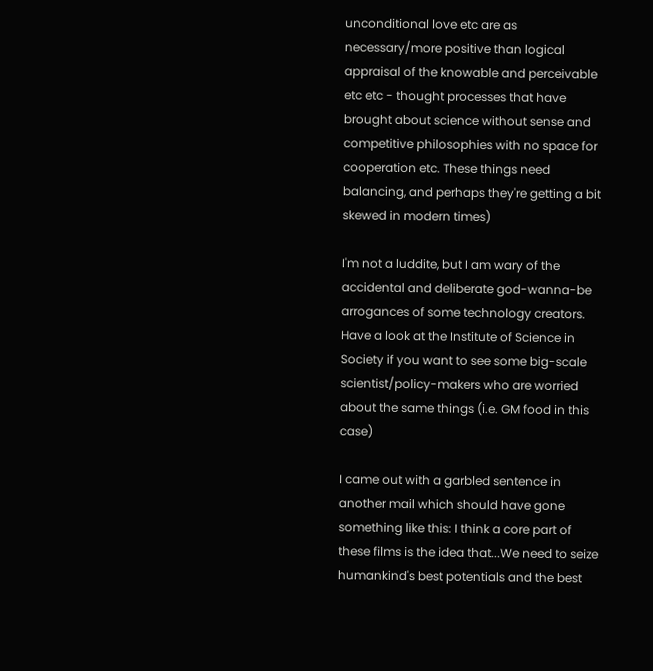unconditional love etc are as necessary/more positive than logical appraisal of the knowable and perceivable etc etc - thought processes that have brought about science without sense and competitive philosophies with no space for cooperation etc. These things need balancing, and perhaps they're getting a bit skewed in modern times)

I'm not a luddite, but I am wary of the accidental and deliberate god-wanna-be arrogances of some technology creators. Have a look at the Institute of Science in Society if you want to see some big-scale scientist/policy-makers who are worried about the same things (i.e. GM food in this case)

I came out with a garbled sentence in another mail which should have gone something like this: I think a core part of these films is the idea that...We need to seize humankind's best potentials and the best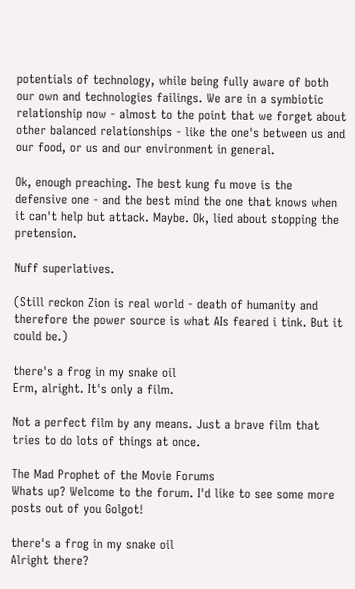potentials of technology, while being fully aware of both our own and technologies failings. We are in a symbiotic relationship now - almost to the point that we forget about other balanced relationships - like the one's between us and our food, or us and our environment in general.

Ok, enough preaching. The best kung fu move is the defensive one - and the best mind the one that knows when it can't help but attack. Maybe. Ok, lied about stopping the pretension.

Nuff superlatives.

(Still reckon Zion is real world - death of humanity and therefore the power source is what AIs feared i tink. But it could be.)

there's a frog in my snake oil
Erm, alright. It's only a film.

Not a perfect film by any means. Just a brave film that tries to do lots of things at once.

The Mad Prophet of the Movie Forums
Whats up? Welcome to the forum. I'd like to see some more posts out of you Golgot!

there's a frog in my snake oil
Alright there?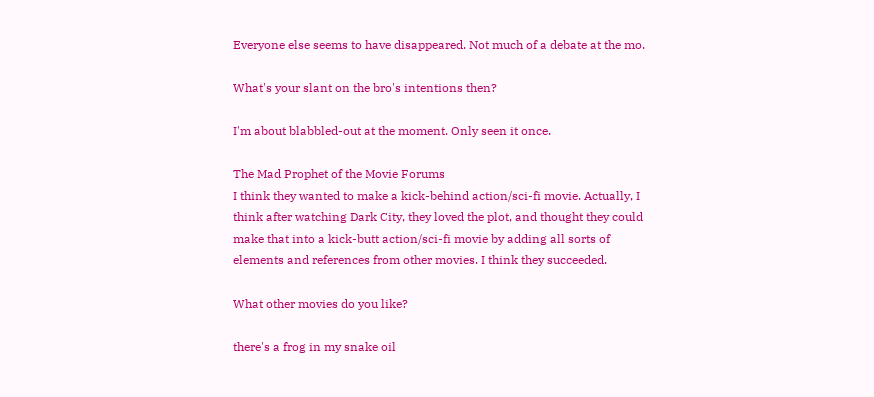Everyone else seems to have disappeared. Not much of a debate at the mo.

What's your slant on the bro's intentions then?

I'm about blabbled-out at the moment. Only seen it once.

The Mad Prophet of the Movie Forums
I think they wanted to make a kick-behind action/sci-fi movie. Actually, I think after watching Dark City, they loved the plot, and thought they could make that into a kick-butt action/sci-fi movie by adding all sorts of elements and references from other movies. I think they succeeded.

What other movies do you like?

there's a frog in my snake oil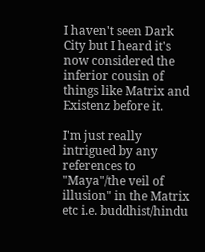I haven't seen Dark City but I heard it's now considered the inferior cousin of things like Matrix and Existenz before it.

I'm just really intrigued by any references to "Maya"/the veil of illusion" in the Matrix etc i.e. buddhist/hindu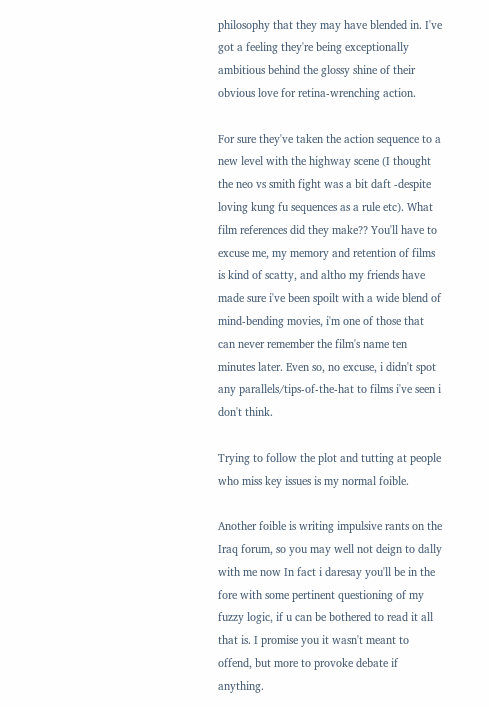philosophy that they may have blended in. I've got a feeling they're being exceptionally ambitious behind the glossy shine of their obvious love for retina-wrenching action.

For sure they've taken the action sequence to a new level with the highway scene (I thought the neo vs smith fight was a bit daft -despite loving kung fu sequences as a rule etc). What film references did they make?? You'll have to excuse me, my memory and retention of films is kind of scatty, and altho my friends have made sure i've been spoilt with a wide blend of mind-bending movies, i'm one of those that can never remember the film's name ten minutes later. Even so, no excuse, i didn't spot any parallels/tips-of-the-hat to films i've seen i don't think.

Trying to follow the plot and tutting at people who miss key issues is my normal foible.

Another foible is writing impulsive rants on the Iraq forum, so you may well not deign to dally with me now In fact i daresay you'll be in the fore with some pertinent questioning of my fuzzy logic, if u can be bothered to read it all that is. I promise you it wasn't meant to offend, but more to provoke debate if anything.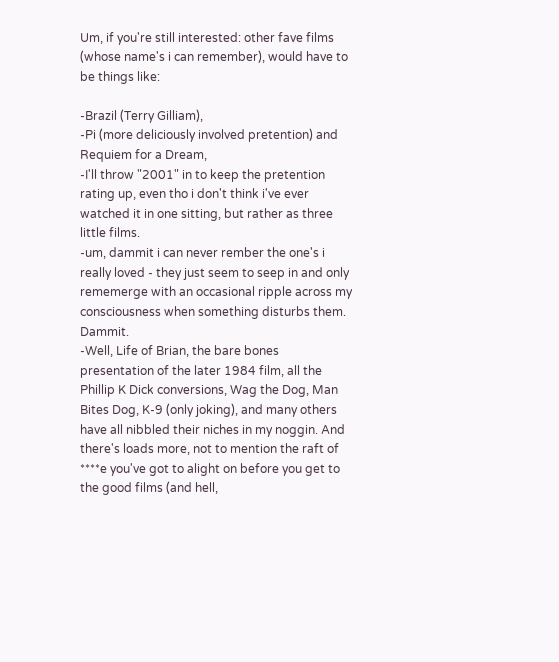Um, if you're still interested: other fave films (whose name's i can remember), would have to be things like:

-Brazil (Terry Gilliam),
-Pi (more deliciously involved pretention) and Requiem for a Dream,
-I'll throw "2001" in to keep the pretention rating up, even tho i don't think i've ever watched it in one sitting, but rather as three little films.
-um, dammit i can never rember the one's i really loved - they just seem to seep in and only rememerge with an occasional ripple across my consciousness when something disturbs them. Dammit.
-Well, Life of Brian, the bare bones presentation of the later 1984 film, all the Phillip K Dick conversions, Wag the Dog, Man Bites Dog, K-9 (only joking), and many others have all nibbled their niches in my noggin. And there's loads more, not to mention the raft of ****e you've got to alight on before you get to the good films (and hell,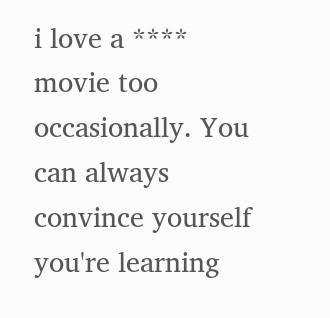i love a **** movie too occasionally. You can always convince yourself you're learning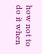how not to do it when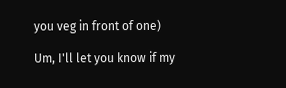you veg in front of one)

Um, I'll let you know if my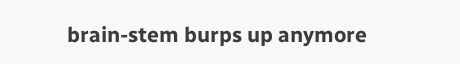brain-stem burps up anymore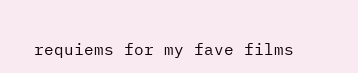requiems for my fave films